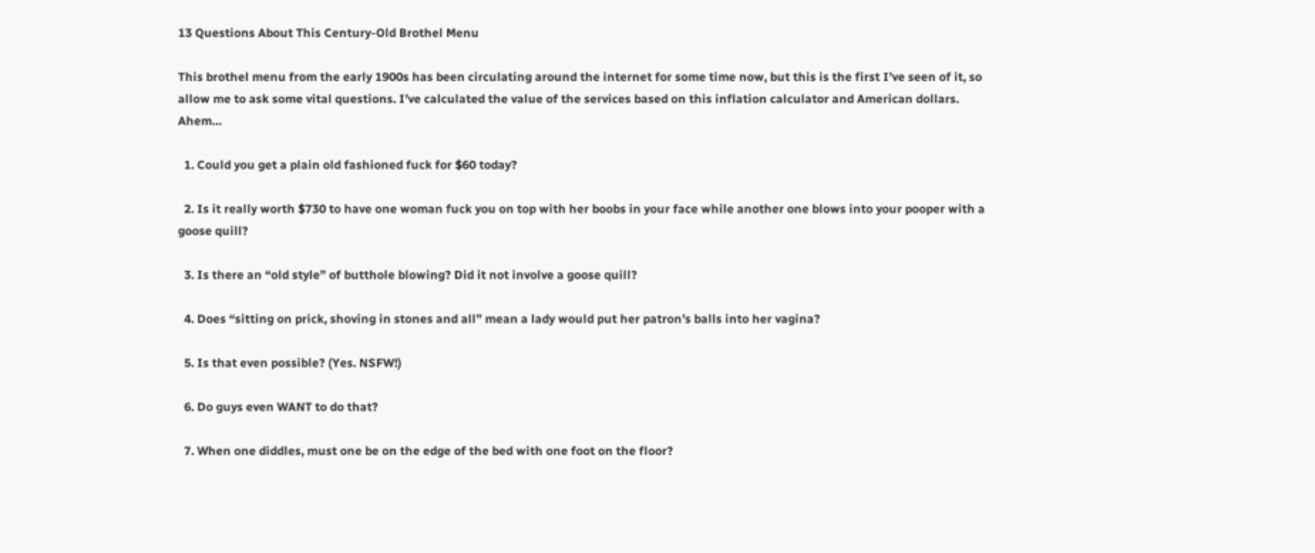13 Questions About This Century-Old Brothel Menu

This brothel menu from the early 1900s has been circulating around the internet for some time now, but this is the first I’ve seen of it, so allow me to ask some vital questions. I’ve calculated the value of the services based on this inflation calculator and American dollars. Ahem…

  1. Could you get a plain old fashioned fuck for $60 today?

  2. Is it really worth $730 to have one woman fuck you on top with her boobs in your face while another one blows into your pooper with a goose quill?

  3. Is there an “old style” of butthole blowing? Did it not involve a goose quill?

  4. Does “sitting on prick, shoving in stones and all” mean a lady would put her patron’s balls into her vagina?

  5. Is that even possible? (Yes. NSFW!)

  6. Do guys even WANT to do that?

  7. When one diddles, must one be on the edge of the bed with one foot on the floor?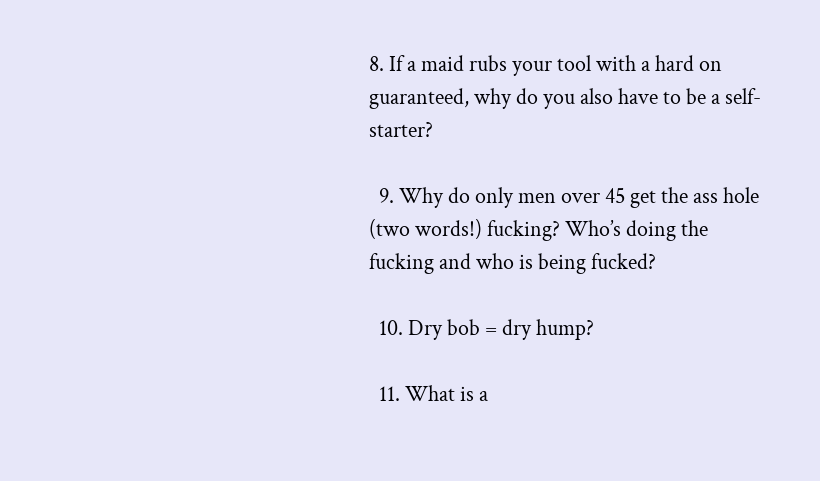8. If a maid rubs your tool with a hard on guaranteed, why do you also have to be a self-starter?

  9. Why do only men over 45 get the ass hole (two words!) fucking? Who’s doing the fucking and who is being fucked?

  10. Dry bob = dry hump?

  11. What is a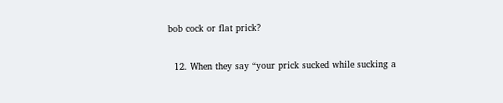bob cock or flat prick?

  12. When they say “your prick sucked while sucking a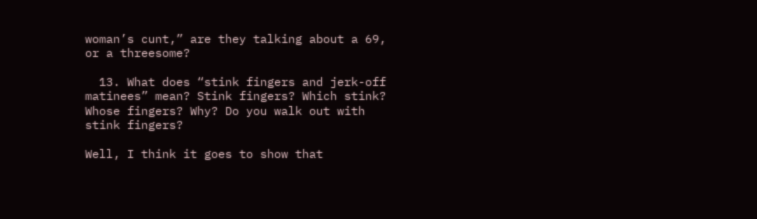woman’s cunt,” are they talking about a 69, or a threesome?

  13. What does “stink fingers and jerk-off matinees” mean? Stink fingers? Which stink? Whose fingers? Why? Do you walk out with stink fingers?

Well, I think it goes to show that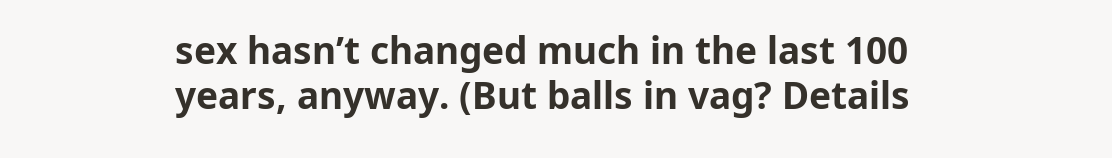sex hasn’t changed much in the last 100 years, anyway. (But balls in vag? Details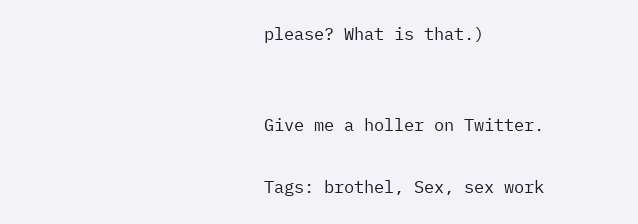please? What is that.)


Give me a holler on Twitter.

Tags: brothel, Sex, sex work